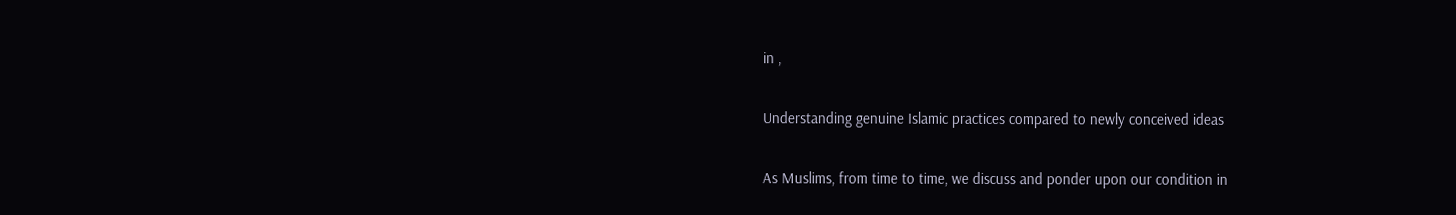in ,

Understanding genuine Islamic practices compared to newly conceived ideas

As Muslims, from time to time, we discuss and ponder upon our condition in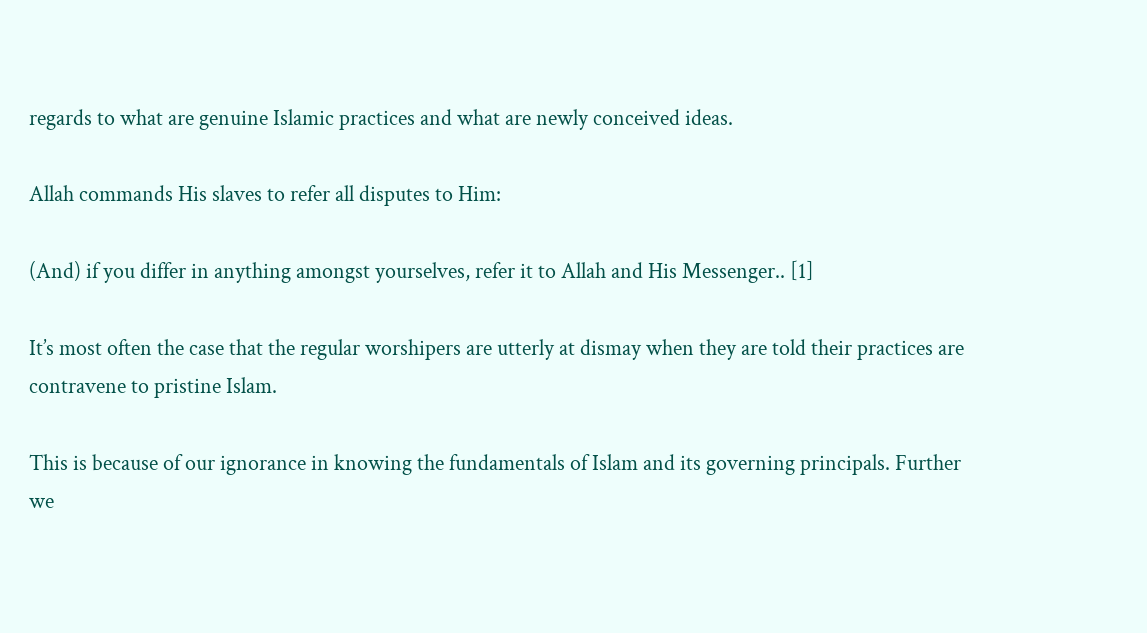regards to what are genuine Islamic practices and what are newly conceived ideas.

Allah commands His slaves to refer all disputes to Him:

(And) if you differ in anything amongst yourselves, refer it to Allah and His Messenger.. [1]

It’s most often the case that the regular worshipers are utterly at dismay when they are told their practices are contravene to pristine Islam.

This is because of our ignorance in knowing the fundamentals of Islam and its governing principals. Further we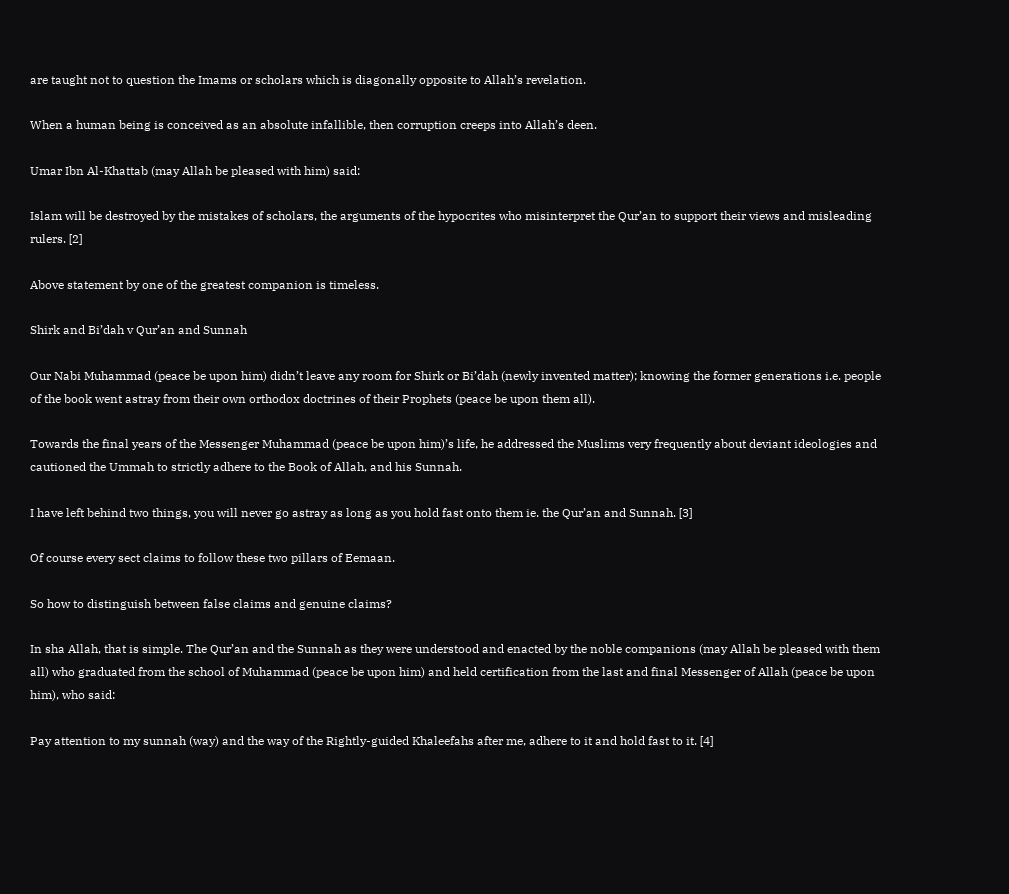are taught not to question the Imams or scholars which is diagonally opposite to Allah’s revelation.

When a human being is conceived as an absolute infallible, then corruption creeps into Allah’s deen.

Umar Ibn Al-Khattab (may Allah be pleased with him) said:

Islam will be destroyed by the mistakes of scholars, the arguments of the hypocrites who misinterpret the Qur’an to support their views and misleading rulers. [2]

Above statement by one of the greatest companion is timeless.

Shirk and Bi’dah v Qur’an and Sunnah

Our Nabi Muhammad (peace be upon him) didn’t leave any room for Shirk or Bi’dah (newly invented matter); knowing the former generations i.e. people of the book went astray from their own orthodox doctrines of their Prophets (peace be upon them all).

Towards the final years of the Messenger Muhammad (peace be upon him)’s life, he addressed the Muslims very frequently about deviant ideologies and cautioned the Ummah to strictly adhere to the Book of Allah, and his Sunnah.

I have left behind two things, you will never go astray as long as you hold fast onto them ie. the Qur’an and Sunnah. [3]

Of course every sect claims to follow these two pillars of Eemaan.

So how to distinguish between false claims and genuine claims?

In sha Allah, that is simple. The Qur’an and the Sunnah as they were understood and enacted by the noble companions (may Allah be pleased with them all) who graduated from the school of Muhammad (peace be upon him) and held certification from the last and final Messenger of Allah (peace be upon him), who said:

Pay attention to my sunnah (way) and the way of the Rightly-guided Khaleefahs after me, adhere to it and hold fast to it. [4]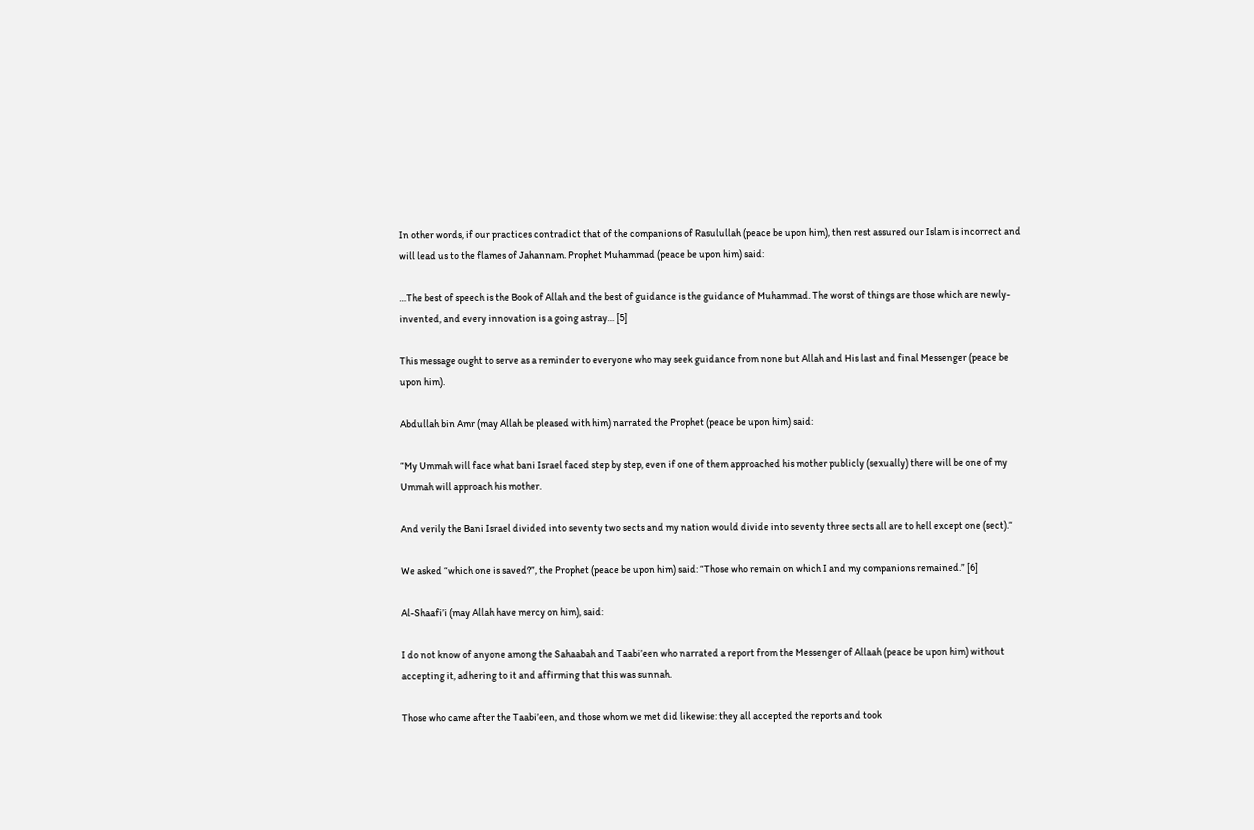In other words, if our practices contradict that of the companions of Rasulullah (peace be upon him), then rest assured our Islam is incorrect and will lead us to the flames of Jahannam. Prophet Muhammad (peace be upon him) said:

…The best of speech is the Book of Allah and the best of guidance is the guidance of Muhammad. The worst of things are those which are newly-invented, and every innovation is a going astray… [5]

This message ought to serve as a reminder to everyone who may seek guidance from none but Allah and His last and final Messenger (peace be upon him).

Abdullah bin Amr (may Allah be pleased with him) narrated the Prophet (peace be upon him) said:

“My Ummah will face what bani Israel faced step by step, even if one of them approached his mother publicly (sexually) there will be one of my Ummah will approach his mother.

And verily the Bani Israel divided into seventy two sects and my nation would divide into seventy three sects all are to hell except one (sect).“

We asked “which one is saved?”, the Prophet (peace be upon him) said: “Those who remain on which I and my companions remained.” [6]

Al-Shaafi’i (may Allah have mercy on him), said:

I do not know of anyone among the Sahaabah and Taabi’een who narrated a report from the Messenger of Allaah (peace be upon him) without accepting it, adhering to it and affirming that this was sunnah.

Those who came after the Taabi’een, and those whom we met did likewise: they all accepted the reports and took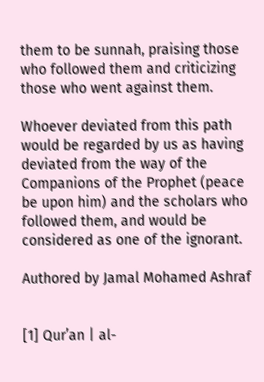them to be sunnah, praising those who followed them and criticizing those who went against them.

Whoever deviated from this path would be regarded by us as having deviated from the way of the Companions of the Prophet (peace be upon him) and the scholars who followed them, and would be considered as one of the ignorant.

Authored by Jamal Mohamed Ashraf


[1] Qur’an | al-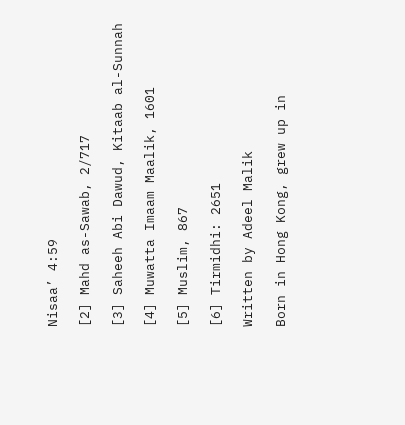Nisaa’ 4:59

[2] Mahd as-Sawab, 2/717

[3] Saheeh Abi Dawud, Kitaab al-Sunnah

[4] Muwatta Imaam Maalik, 1601

[5] Muslim, 867

[6] Tirmidhi: 2651

Written by Adeel Malik

Born in Hong Kong, grew up in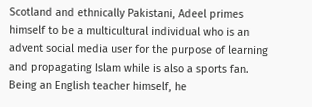Scotland and ethnically Pakistani, Adeel primes himself to be a multicultural individual who is an advent social media user for the purpose of learning and propagating Islam while is also a sports fan. Being an English teacher himself, he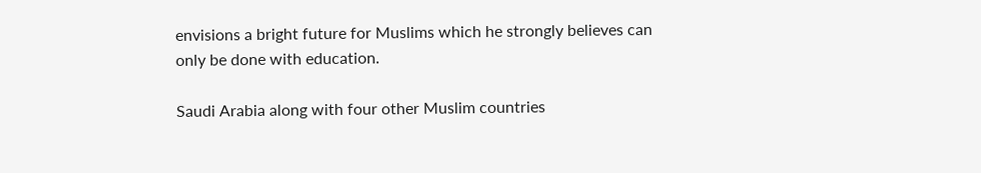envisions a bright future for Muslims which he strongly believes can only be done with education.

Saudi Arabia along with four other Muslim countries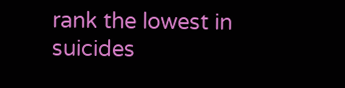rank the lowest in suicides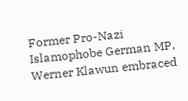Former Pro-Nazi Islamophobe German MP, Werner Klawun embraced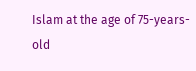Islam at the age of 75-years-old